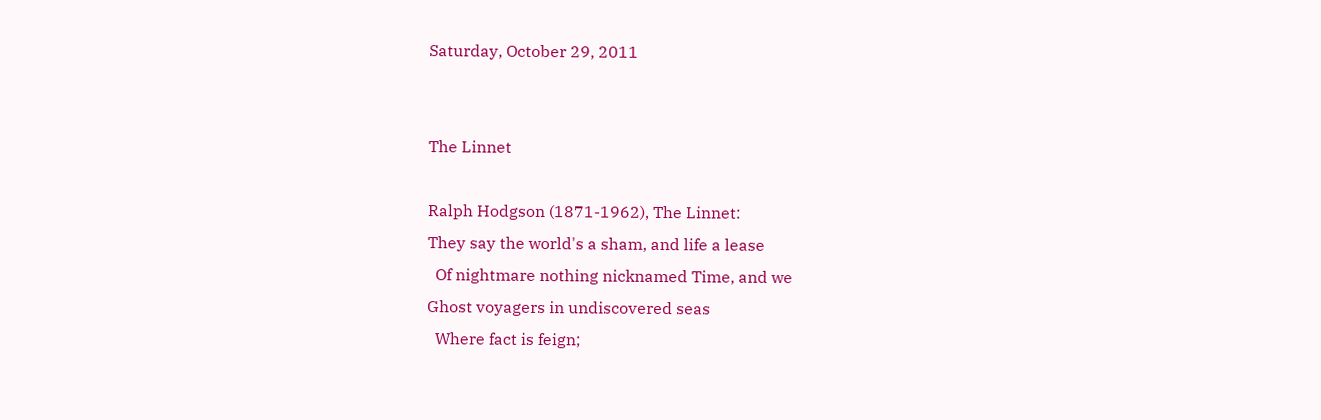Saturday, October 29, 2011


The Linnet

Ralph Hodgson (1871-1962), The Linnet:
They say the world's a sham, and life a lease
  Of nightmare nothing nicknamed Time, and we
Ghost voyagers in undiscovered seas
  Where fact is feign;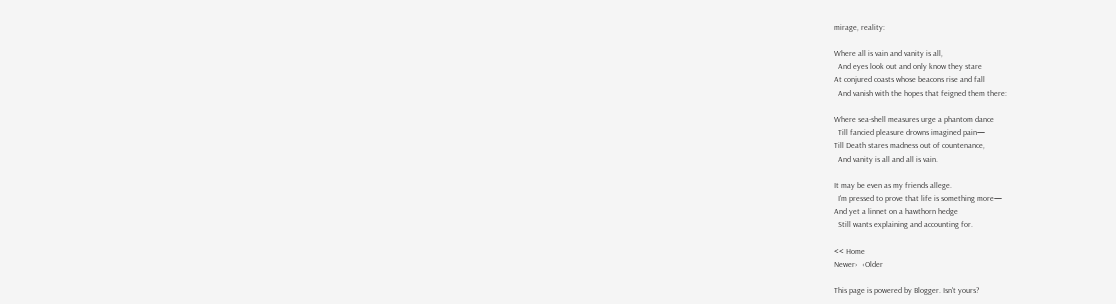mirage, reality:

Where all is vain and vanity is all,
  And eyes look out and only know they stare
At conjured coasts whose beacons rise and fall
  And vanish with the hopes that feigned them there:

Where sea-shell measures urge a phantom dance
  Till fancied pleasure drowns imagined pain—
Till Death stares madness out of countenance,
  And vanity is all and all is vain.

It may be even as my friends allege.
  I'm pressed to prove that life is something more—
And yet a linnet on a hawthorn hedge
  Still wants explaining and accounting for.

<< Home
Newer›  ‹Older

This page is powered by Blogger. Isn't yours?